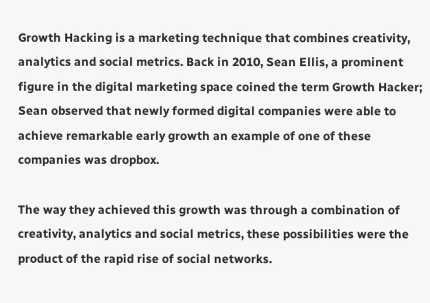Growth Hacking is a marketing technique that combines creativity, analytics and social metrics. Back in 2010, Sean Ellis, a prominent figure in the digital marketing space coined the term Growth Hacker; Sean observed that newly formed digital companies were able to achieve remarkable early growth an example of one of these companies was dropbox.

The way they achieved this growth was through a combination of creativity, analytics and social metrics, these possibilities were the product of the rapid rise of social networks.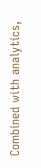Combined with analytics,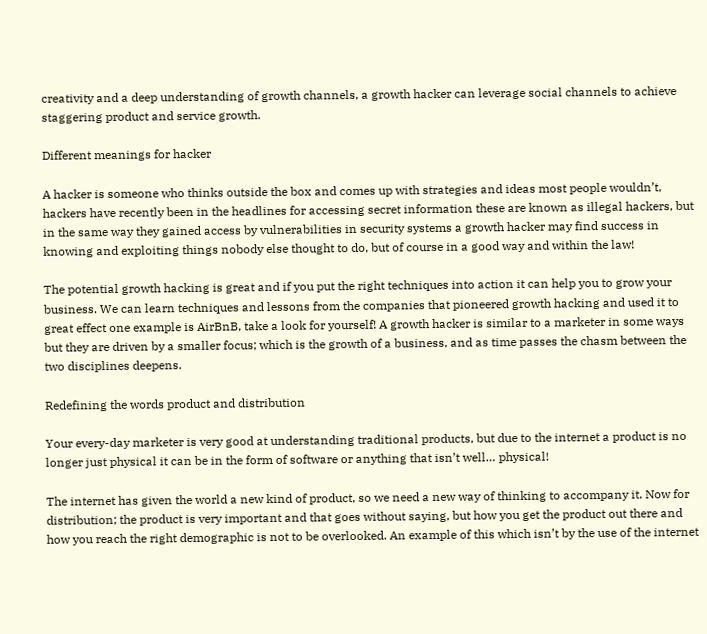creativity and a deep understanding of growth channels, a growth hacker can leverage social channels to achieve staggering product and service growth.

Different meanings for hacker

A hacker is someone who thinks outside the box and comes up with strategies and ideas most people wouldn’t, hackers have recently been in the headlines for accessing secret information these are known as illegal hackers, but in the same way they gained access by vulnerabilities in security systems a growth hacker may find success in knowing and exploiting things nobody else thought to do, but of course in a good way and within the law!

The potential growth hacking is great and if you put the right techniques into action it can help you to grow your business. We can learn techniques and lessons from the companies that pioneered growth hacking and used it to great effect one example is AirBnB, take a look for yourself! A growth hacker is similar to a marketer in some ways but they are driven by a smaller focus; which is the growth of a business, and as time passes the chasm between the two disciplines deepens.

Redefining the words product and distribution

Your every-day marketer is very good at understanding traditional products, but due to the internet a product is no longer just physical it can be in the form of software or anything that isn’t well… physical!

The internet has given the world a new kind of product, so we need a new way of thinking to accompany it. Now for distribution; the product is very important and that goes without saying, but how you get the product out there and how you reach the right demographic is not to be overlooked. An example of this which isn’t by the use of the internet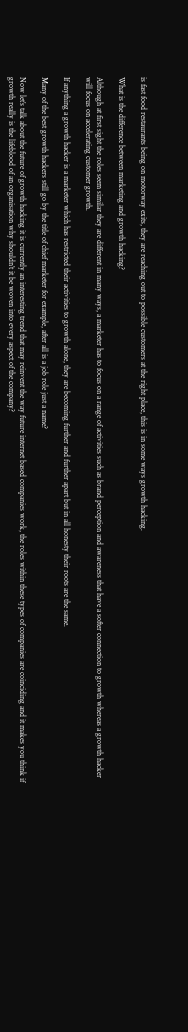is fast food restaurants being on motorway exits, they are reaching out to possible customers at the right place, this is in some ways growth hacking.

What is the difference between marketing and growth hacking?

Although at first sight the roles seem similar they are different in many ways, a marketer has to focus on a range of activities such as brand perception and awareness that have a softer connection to growth whereas a growth hacker will focus on accelerating customer growth.

If anything a growth hacker is a marketer which has restricted their activities to growth alone, they are becoming further and further apart but in all honesty their roots are the same.

Many of the best growth hackers still go by the title of chief marketer for example, after all is a job role just a name?

Now let’s talk about the future of growth hacking it is currently an interesting trend that may reinvent the way future internet based companies work, the roles within these types of companies are coinciding and it makes you think if growth really is the lifeblood of an organisation why shouldn’t it be woven into every aspect of the company?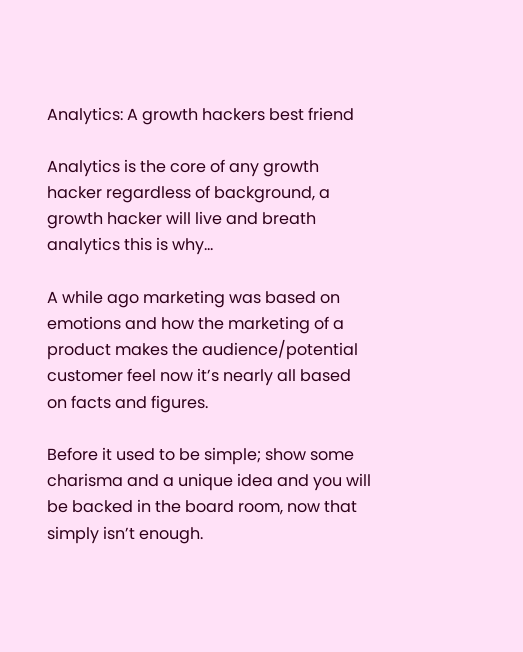Analytics: A growth hackers best friend

Analytics is the core of any growth hacker regardless of background, a growth hacker will live and breath analytics this is why…

A while ago marketing was based on emotions and how the marketing of a product makes the audience/potential customer feel now it’s nearly all based on facts and figures.

Before it used to be simple; show some charisma and a unique idea and you will be backed in the board room, now that simply isn’t enough.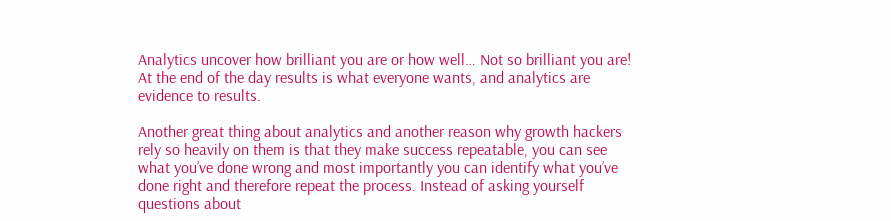Analytics uncover how brilliant you are or how well… Not so brilliant you are! At the end of the day results is what everyone wants, and analytics are evidence to results.

Another great thing about analytics and another reason why growth hackers rely so heavily on them is that they make success repeatable, you can see what you’ve done wrong and most importantly you can identify what you’ve done right and therefore repeat the process. Instead of asking yourself questions about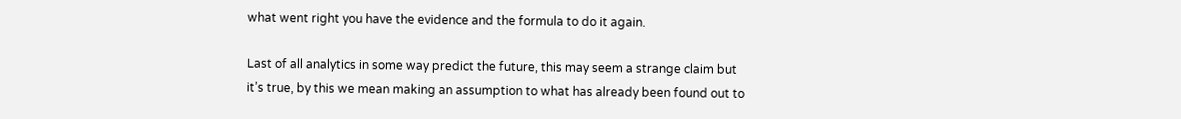what went right you have the evidence and the formula to do it again.

Last of all analytics in some way predict the future, this may seem a strange claim but it’s true, by this we mean making an assumption to what has already been found out to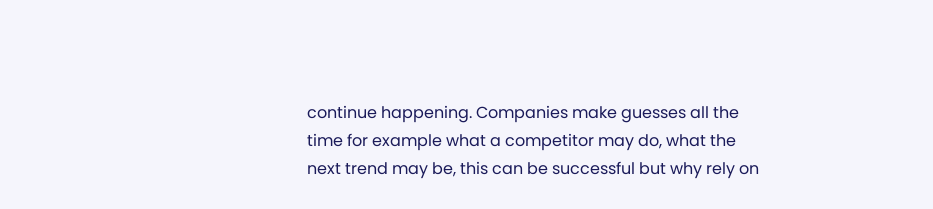continue happening. Companies make guesses all the time for example what a competitor may do, what the next trend may be, this can be successful but why rely on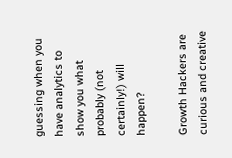guessing when you have analytics to show you what probably (not certainly!) will happen?

Growth Hackers are curious and creative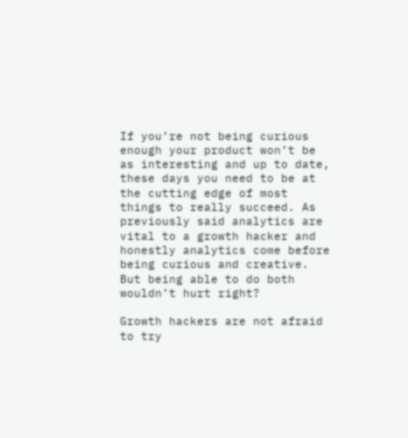If you’re not being curious enough your product won’t be as interesting and up to date, these days you need to be at the cutting edge of most things to really succeed. As previously said analytics are vital to a growth hacker and honestly analytics come before being curious and creative. But being able to do both wouldn’t hurt right?

Growth hackers are not afraid to try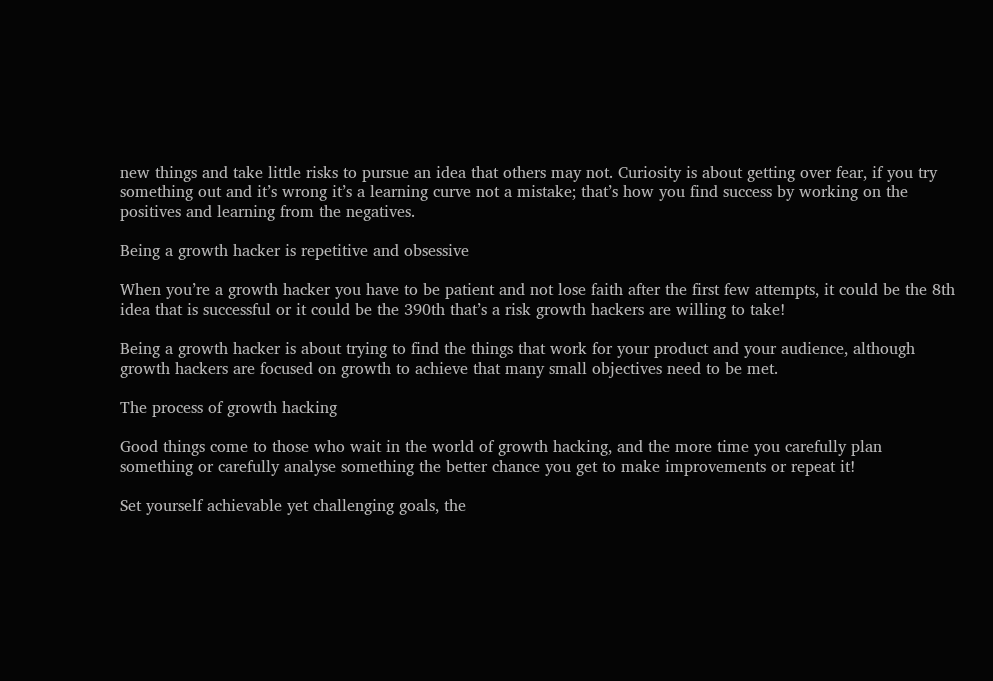new things and take little risks to pursue an idea that others may not. Curiosity is about getting over fear, if you try something out and it’s wrong it’s a learning curve not a mistake; that’s how you find success by working on the positives and learning from the negatives.

Being a growth hacker is repetitive and obsessive

When you’re a growth hacker you have to be patient and not lose faith after the first few attempts, it could be the 8th idea that is successful or it could be the 390th that’s a risk growth hackers are willing to take!

Being a growth hacker is about trying to find the things that work for your product and your audience, although growth hackers are focused on growth to achieve that many small objectives need to be met.

The process of growth hacking

Good things come to those who wait in the world of growth hacking, and the more time you carefully plan something or carefully analyse something the better chance you get to make improvements or repeat it!

Set yourself achievable yet challenging goals, the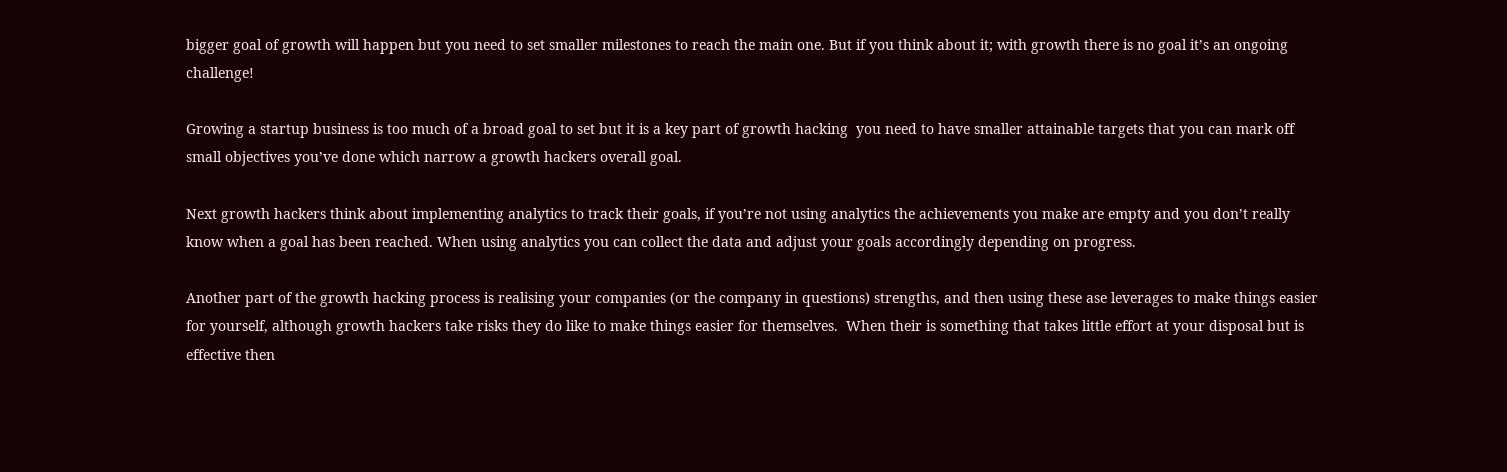bigger goal of growth will happen but you need to set smaller milestones to reach the main one. But if you think about it; with growth there is no goal it’s an ongoing challenge!

Growing a startup business is too much of a broad goal to set but it is a key part of growth hacking  you need to have smaller attainable targets that you can mark off small objectives you’ve done which narrow a growth hackers overall goal.

Next growth hackers think about implementing analytics to track their goals, if you’re not using analytics the achievements you make are empty and you don’t really know when a goal has been reached. When using analytics you can collect the data and adjust your goals accordingly depending on progress.

Another part of the growth hacking process is realising your companies (or the company in questions) strengths, and then using these ase leverages to make things easier for yourself, although growth hackers take risks they do like to make things easier for themselves.  When their is something that takes little effort at your disposal but is effective then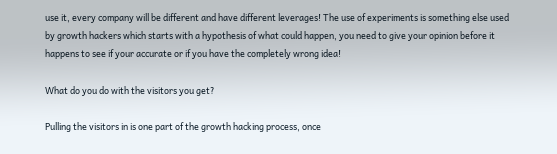use it, every company will be different and have different leverages! The use of experiments is something else used by growth hackers which starts with a hypothesis of what could happen, you need to give your opinion before it happens to see if your accurate or if you have the completely wrong idea!

What do you do with the visitors you get?

Pulling the visitors in is one part of the growth hacking process, once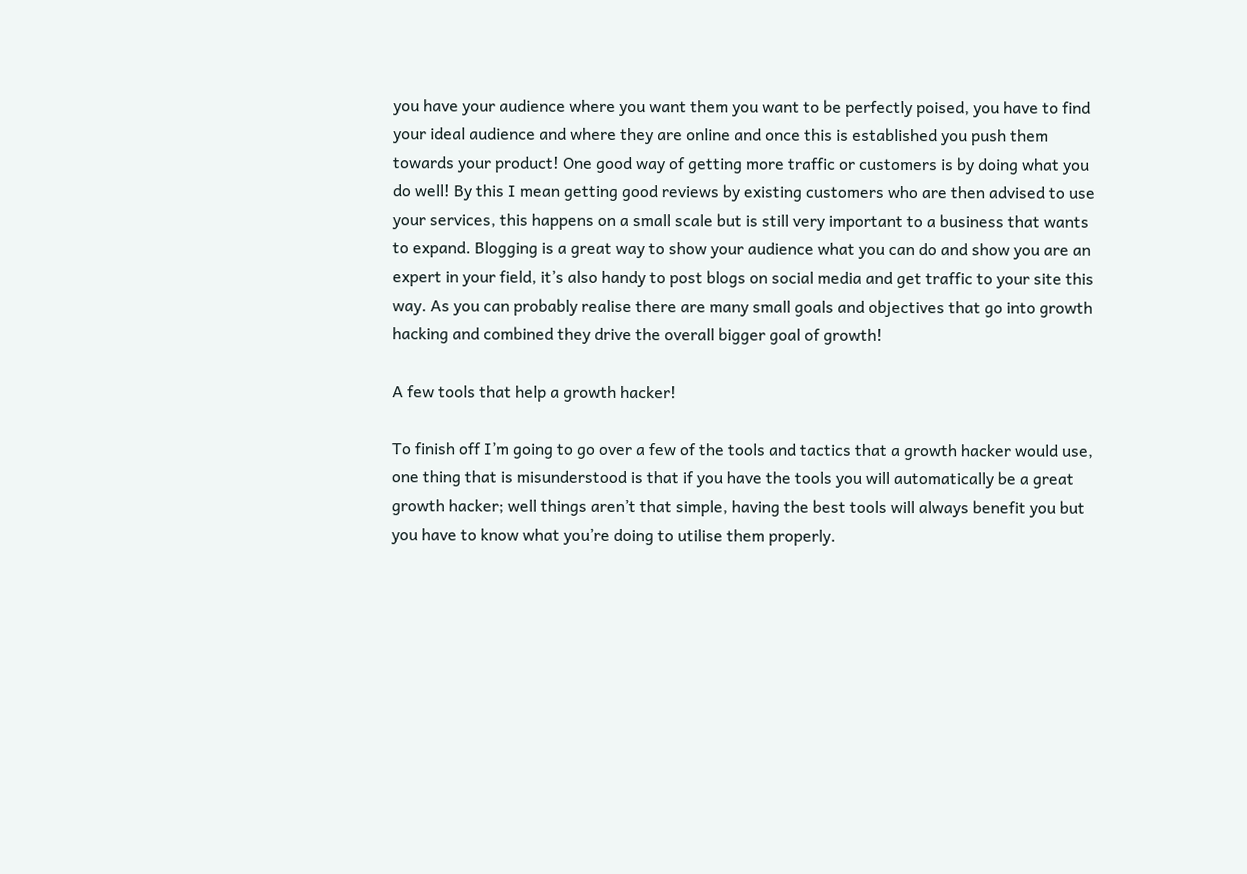you have your audience where you want them you want to be perfectly poised, you have to find your ideal audience and where they are online and once this is established you push them towards your product! One good way of getting more traffic or customers is by doing what you do well! By this I mean getting good reviews by existing customers who are then advised to use your services, this happens on a small scale but is still very important to a business that wants to expand. Blogging is a great way to show your audience what you can do and show you are an expert in your field, it’s also handy to post blogs on social media and get traffic to your site this way. As you can probably realise there are many small goals and objectives that go into growth hacking and combined they drive the overall bigger goal of growth!

A few tools that help a growth hacker!

To finish off I’m going to go over a few of the tools and tactics that a growth hacker would use, one thing that is misunderstood is that if you have the tools you will automatically be a great growth hacker; well things aren’t that simple, having the best tools will always benefit you but you have to know what you’re doing to utilise them properly.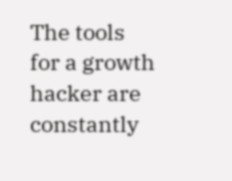The tools for a growth hacker are constantly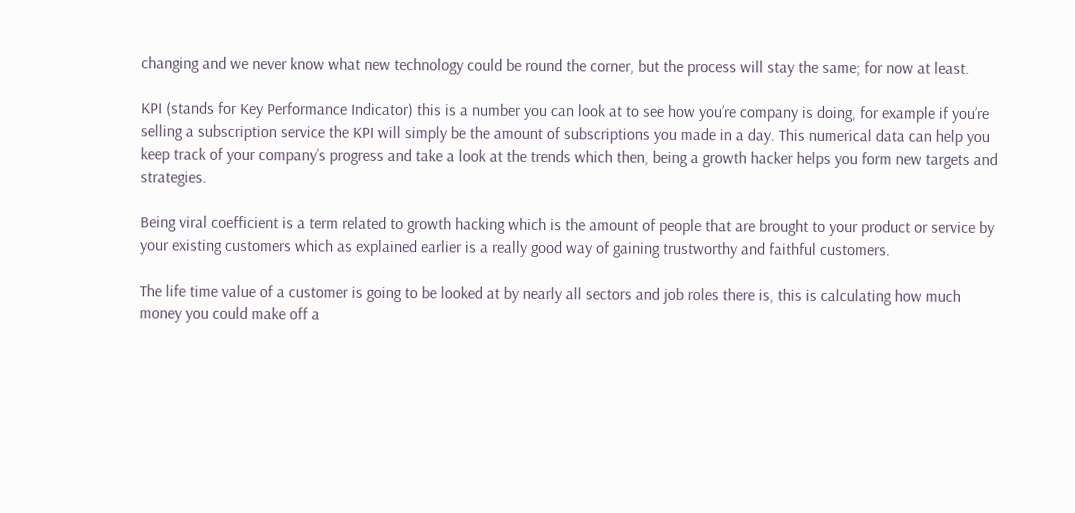changing and we never know what new technology could be round the corner, but the process will stay the same; for now at least.

KPI (stands for Key Performance Indicator) this is a number you can look at to see how you’re company is doing, for example if you’re selling a subscription service the KPI will simply be the amount of subscriptions you made in a day. This numerical data can help you keep track of your company’s progress and take a look at the trends which then, being a growth hacker helps you form new targets and strategies.

Being viral coefficient is a term related to growth hacking which is the amount of people that are brought to your product or service by your existing customers which as explained earlier is a really good way of gaining trustworthy and faithful customers.

The life time value of a customer is going to be looked at by nearly all sectors and job roles there is, this is calculating how much money you could make off a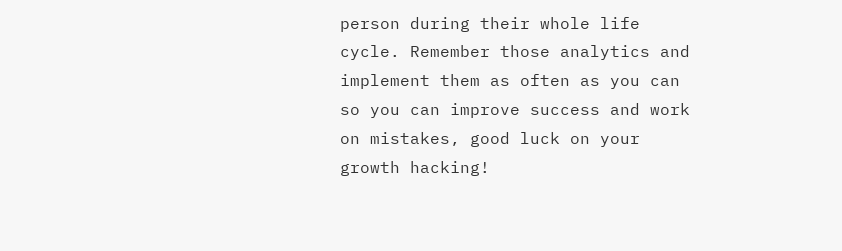person during their whole life cycle. Remember those analytics and implement them as often as you can so you can improve success and work on mistakes, good luck on your growth hacking!